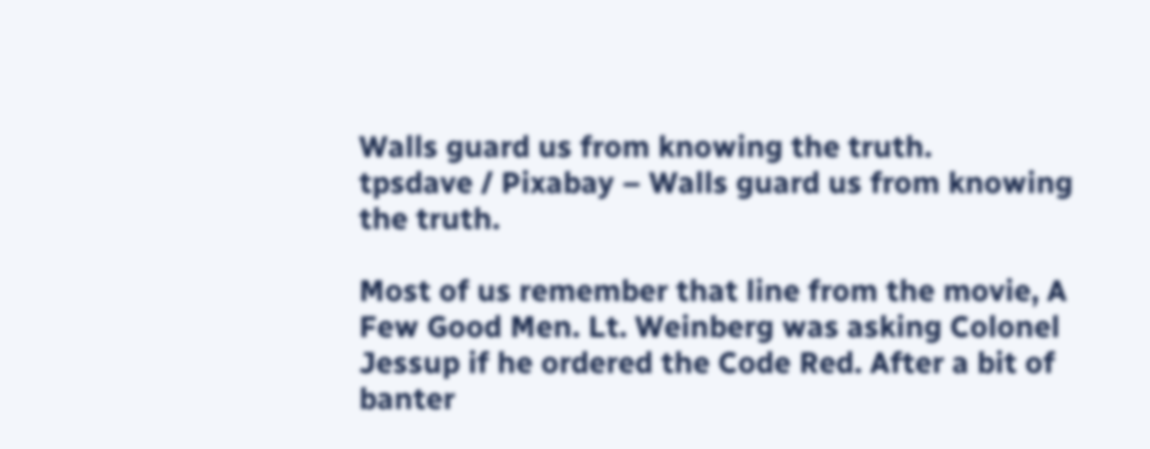Walls guard us from knowing the truth.
tpsdave / Pixabay – Walls guard us from knowing the truth.

Most of us remember that line from the movie, A Few Good Men. Lt. Weinberg was asking Colonel Jessup if he ordered the Code Red. After a bit of banter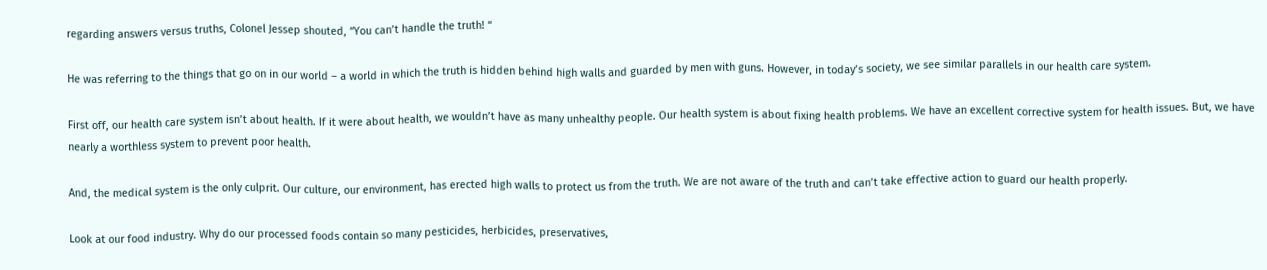regarding answers versus truths, Colonel Jessep shouted, “You can’t handle the truth! “

He was referring to the things that go on in our world – a world in which the truth is hidden behind high walls and guarded by men with guns. However, in today’s society, we see similar parallels in our health care system.

First off, our health care system isn’t about health. If it were about health, we wouldn’t have as many unhealthy people. Our health system is about fixing health problems. We have an excellent corrective system for health issues. But, we have nearly a worthless system to prevent poor health.

And, the medical system is the only culprit. Our culture, our environment, has erected high walls to protect us from the truth. We are not aware of the truth and can’t take effective action to guard our health properly.

Look at our food industry. Why do our processed foods contain so many pesticides, herbicides, preservatives,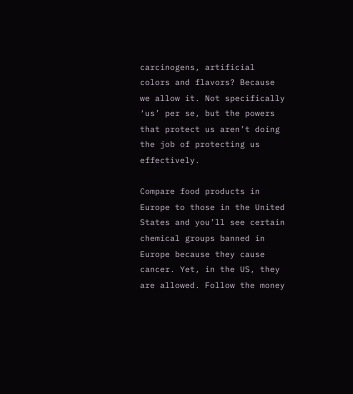carcinogens, artificial colors and flavors? Because we allow it. Not specifically ‘us’ per se, but the powers that protect us aren’t doing the job of protecting us effectively.

Compare food products in Europe to those in the United States and you’ll see certain chemical groups banned in Europe because they cause cancer. Yet, in the US, they are allowed. Follow the money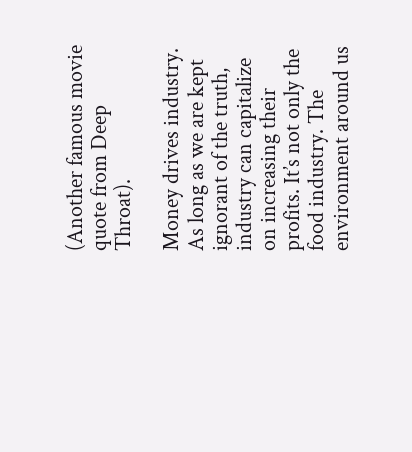(Another famous movie quote from Deep Throat).

Money drives industry. As long as we are kept ignorant of the truth, industry can capitalize on increasing their profits. It’s not only the food industry. The environment around us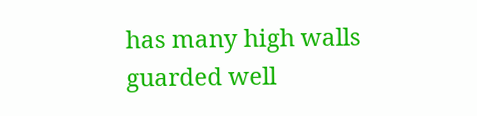has many high walls guarded well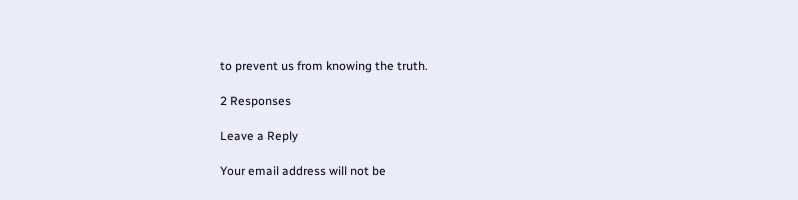to prevent us from knowing the truth.

2 Responses

Leave a Reply

Your email address will not be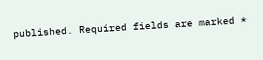published. Required fields are marked *